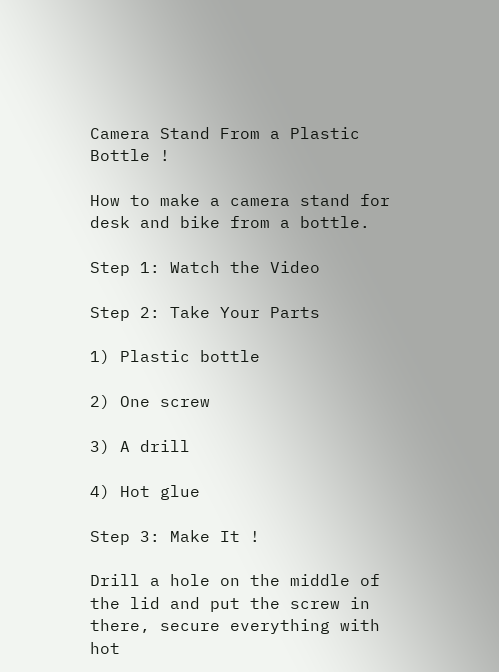Camera Stand From a Plastic Bottle !

How to make a camera stand for desk and bike from a bottle.

Step 1: Watch the Video

Step 2: Take Your Parts

1) Plastic bottle

2) One screw

3) A drill

4) Hot glue

Step 3: Make It !

Drill a hole on the middle of the lid and put the screw in there, secure everything with hot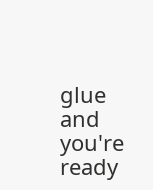glue and you're ready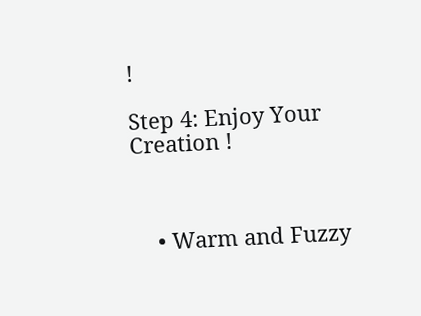!

Step 4: Enjoy Your Creation !



    • Warm and Fuzzy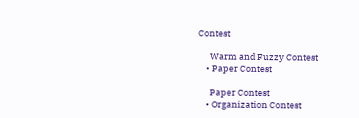Contest

      Warm and Fuzzy Contest
    • Paper Contest

      Paper Contest
    • Organization Contest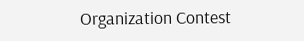Organization Contest